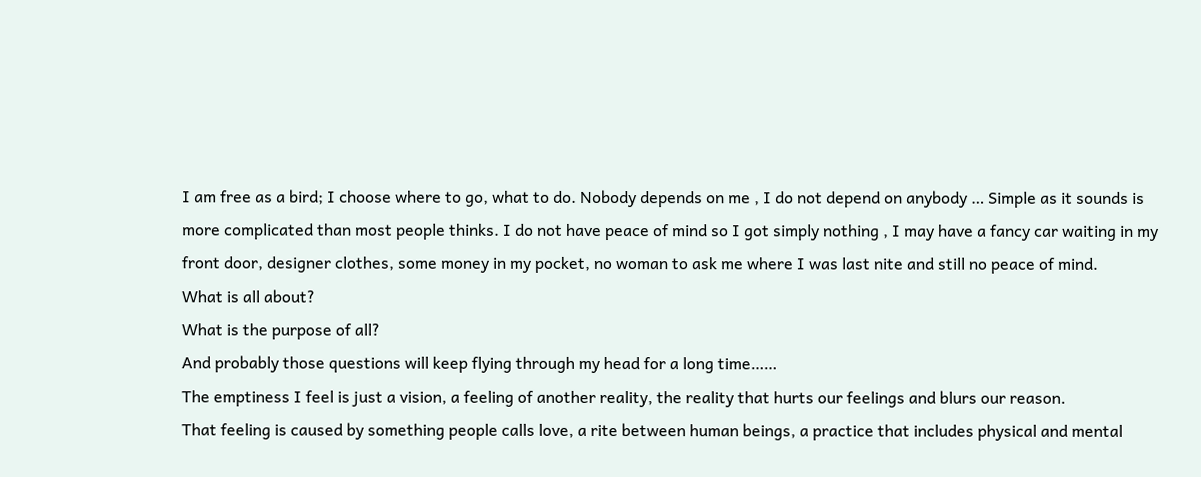I am free as a bird; I choose where to go, what to do. Nobody depends on me , I do not depend on anybody … Simple as it sounds is more complicated than most people thinks. I do not have peace of mind so I got simply nothing , I may have a fancy car waiting in my front door, designer clothes, some money in my pocket, no woman to ask me where I was last nite and still no peace of mind.
What is all about?
What is the purpose of all?
And probably those questions will keep flying through my head for a long time……
The emptiness I feel is just a vision, a feeling of another reality, the reality that hurts our feelings and blurs our reason.
That feeling is caused by something people calls love, a rite between human beings, a practice that includes physical and mental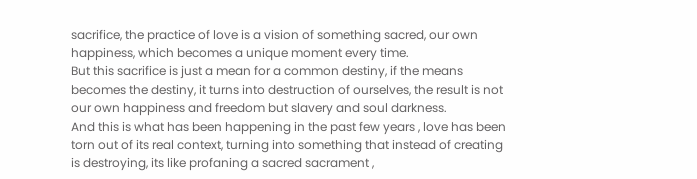sacrifice, the practice of love is a vision of something sacred, our own happiness, which becomes a unique moment every time.
But this sacrifice is just a mean for a common destiny, if the means becomes the destiny, it turns into destruction of ourselves, the result is not our own happiness and freedom but slavery and soul darkness.
And this is what has been happening in the past few years , love has been torn out of its real context, turning into something that instead of creating is destroying, its like profaning a sacred sacrament ,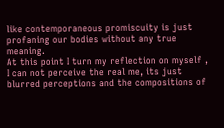like contemporaneous promiscuity is just profaning our bodies without any true meaning.
At this point I turn my reflection on myself , I can not perceive the real me, its just blurred perceptions and the compositions of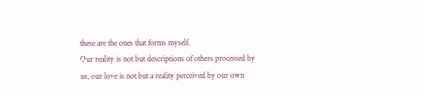these are the ones that forms myself.
Our reality is not but descriptions of others processed by us, our love is not but a reality perceived by our own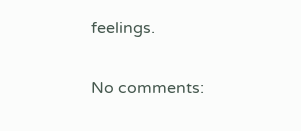feelings.

No comments: